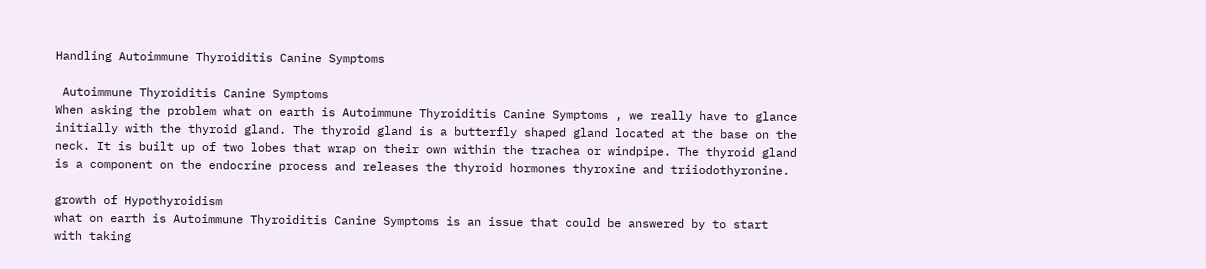Handling Autoimmune Thyroiditis Canine Symptoms

 Autoimmune Thyroiditis Canine Symptoms
When asking the problem what on earth is Autoimmune Thyroiditis Canine Symptoms , we really have to glance initially with the thyroid gland. The thyroid gland is a butterfly shaped gland located at the base on the neck. It is built up of two lobes that wrap on their own within the trachea or windpipe. The thyroid gland is a component on the endocrine process and releases the thyroid hormones thyroxine and triiodothyronine.

growth of Hypothyroidism
what on earth is Autoimmune Thyroiditis Canine Symptoms is an issue that could be answered by to start with taking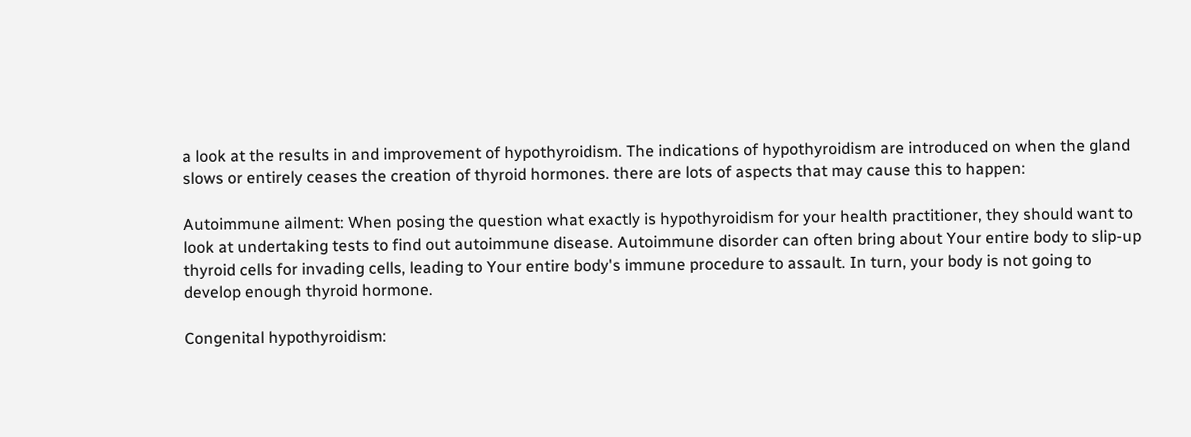a look at the results in and improvement of hypothyroidism. The indications of hypothyroidism are introduced on when the gland slows or entirely ceases the creation of thyroid hormones. there are lots of aspects that may cause this to happen:

Autoimmune ailment: When posing the question what exactly is hypothyroidism for your health practitioner, they should want to look at undertaking tests to find out autoimmune disease. Autoimmune disorder can often bring about Your entire body to slip-up thyroid cells for invading cells, leading to Your entire body's immune procedure to assault. In turn, your body is not going to develop enough thyroid hormone.

Congenital hypothyroidism: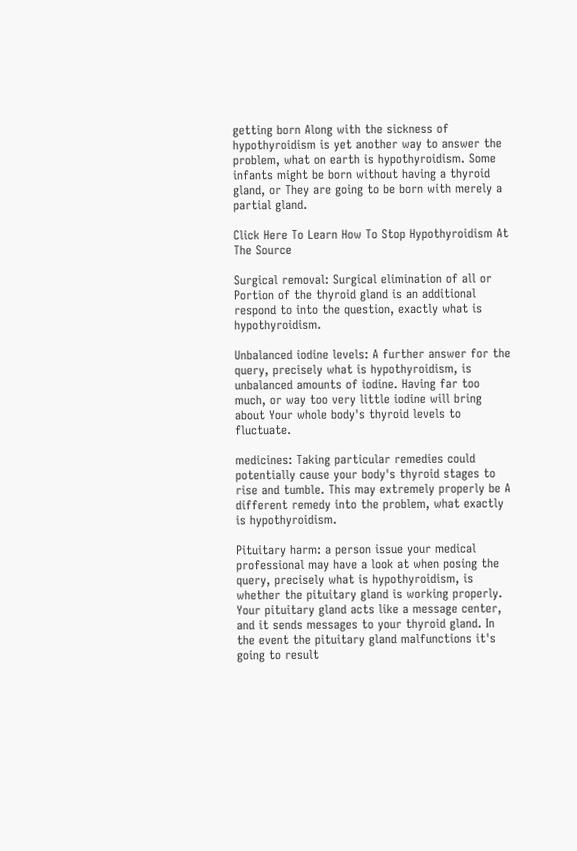getting born Along with the sickness of hypothyroidism is yet another way to answer the problem, what on earth is hypothyroidism. Some infants might be born without having a thyroid gland, or They are going to be born with merely a partial gland.

Click Here To Learn How To Stop Hypothyroidism At The Source

Surgical removal: Surgical elimination of all or Portion of the thyroid gland is an additional respond to into the question, exactly what is hypothyroidism.

Unbalanced iodine levels: A further answer for the query, precisely what is hypothyroidism, is unbalanced amounts of iodine. Having far too much, or way too very little iodine will bring about Your whole body's thyroid levels to fluctuate.

medicines: Taking particular remedies could potentially cause your body's thyroid stages to rise and tumble. This may extremely properly be A different remedy into the problem, what exactly is hypothyroidism.

Pituitary harm: a person issue your medical professional may have a look at when posing the query, precisely what is hypothyroidism, is whether the pituitary gland is working properly. Your pituitary gland acts like a message center, and it sends messages to your thyroid gland. In the event the pituitary gland malfunctions it's going to result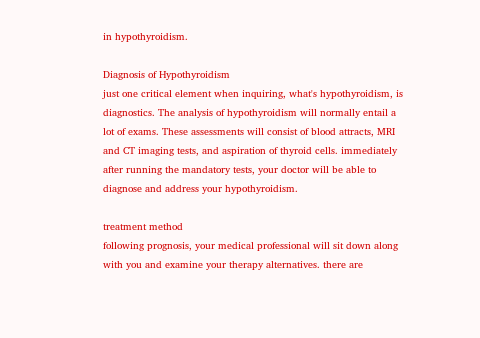in hypothyroidism.

Diagnosis of Hypothyroidism
just one critical element when inquiring, what's hypothyroidism, is diagnostics. The analysis of hypothyroidism will normally entail a lot of exams. These assessments will consist of blood attracts, MRI and CT imaging tests, and aspiration of thyroid cells. immediately after running the mandatory tests, your doctor will be able to diagnose and address your hypothyroidism.

treatment method
following prognosis, your medical professional will sit down along with you and examine your therapy alternatives. there are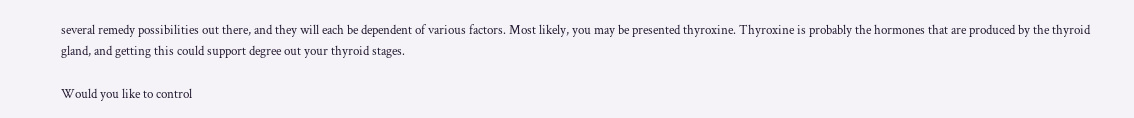several remedy possibilities out there, and they will each be dependent of various factors. Most likely, you may be presented thyroxine. Thyroxine is probably the hormones that are produced by the thyroid gland, and getting this could support degree out your thyroid stages.

Would you like to control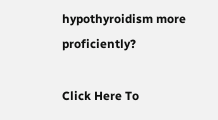hypothyroidism more proficiently?

Click Here To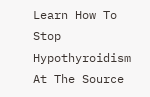Learn How To Stop Hypothyroidism At The Source